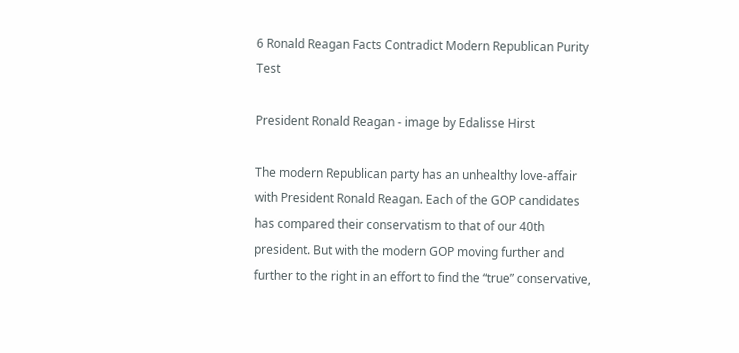6 Ronald Reagan Facts Contradict Modern Republican Purity Test

President Ronald Reagan - image by Edalisse Hirst

The modern Republican party has an unhealthy love-affair with President Ronald Reagan. Each of the GOP candidates has compared their conservatism to that of our 40th president. But with the modern GOP moving further and further to the right in an effort to find the “true” conservative,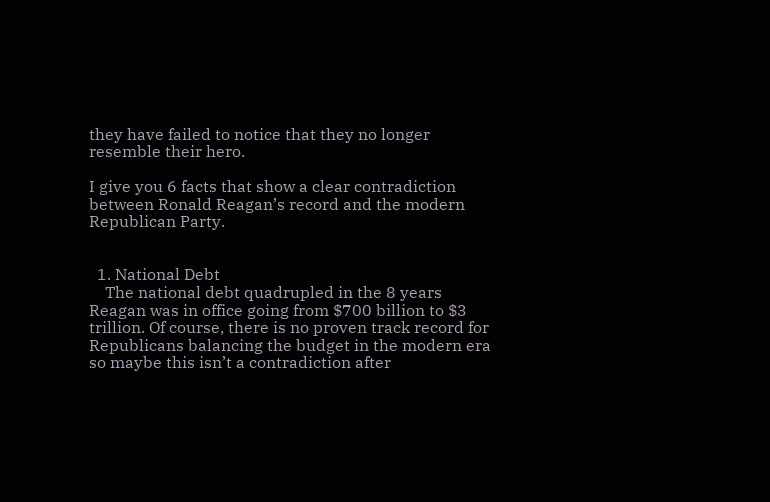they have failed to notice that they no longer resemble their hero.

I give you 6 facts that show a clear contradiction between Ronald Reagan’s record and the modern Republican Party.


  1. National Debt
    The national debt quadrupled in the 8 years Reagan was in office going from $700 billion to $3 trillion. Of course, there is no proven track record for Republicans balancing the budget in the modern era so maybe this isn’t a contradiction after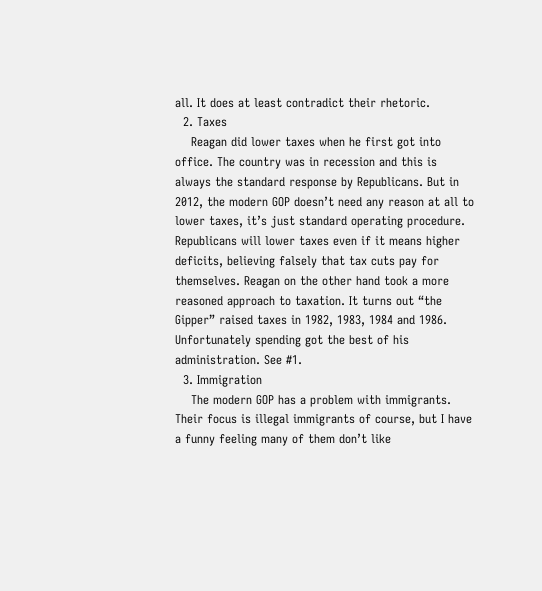all. It does at least contradict their rhetoric.
  2. Taxes
    Reagan did lower taxes when he first got into office. The country was in recession and this is always the standard response by Republicans. But in 2012, the modern GOP doesn’t need any reason at all to lower taxes, it’s just standard operating procedure. Republicans will lower taxes even if it means higher deficits, believing falsely that tax cuts pay for themselves. Reagan on the other hand took a more reasoned approach to taxation. It turns out “the Gipper” raised taxes in 1982, 1983, 1984 and 1986. Unfortunately spending got the best of his administration. See #1.
  3. Immigration
    The modern GOP has a problem with immigrants. Their focus is illegal immigrants of course, but I have a funny feeling many of them don’t like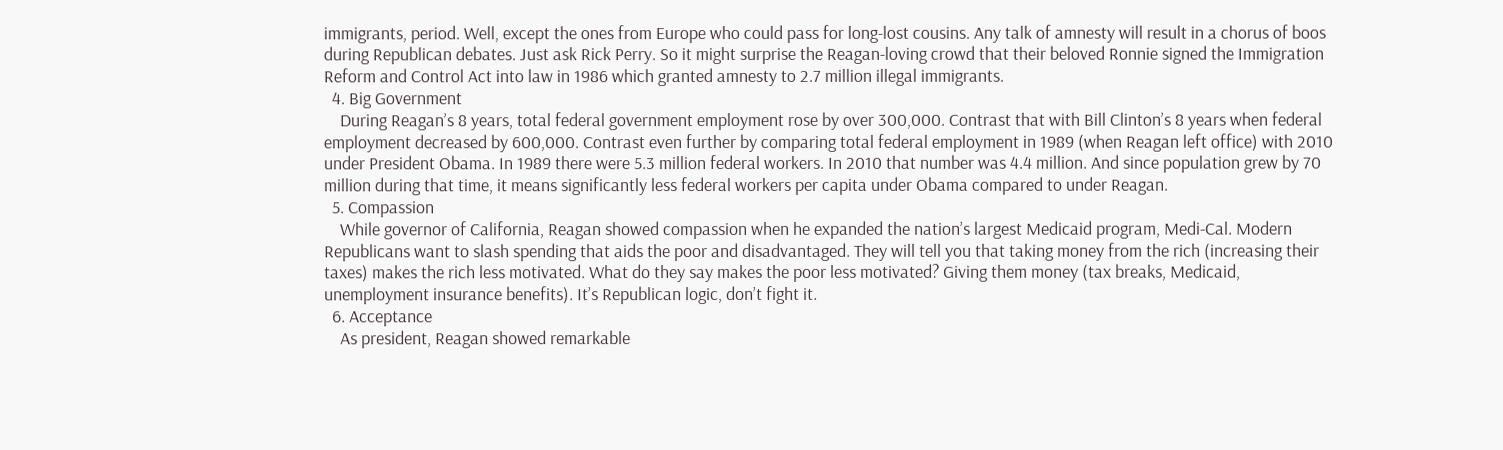immigrants, period. Well, except the ones from Europe who could pass for long-lost cousins. Any talk of amnesty will result in a chorus of boos during Republican debates. Just ask Rick Perry. So it might surprise the Reagan-loving crowd that their beloved Ronnie signed the Immigration Reform and Control Act into law in 1986 which granted amnesty to 2.7 million illegal immigrants.
  4. Big Government
    During Reagan’s 8 years, total federal government employment rose by over 300,000. Contrast that with Bill Clinton’s 8 years when federal employment decreased by 600,000. Contrast even further by comparing total federal employment in 1989 (when Reagan left office) with 2010 under President Obama. In 1989 there were 5.3 million federal workers. In 2010 that number was 4.4 million. And since population grew by 70 million during that time, it means significantly less federal workers per capita under Obama compared to under Reagan.
  5. Compassion
    While governor of California, Reagan showed compassion when he expanded the nation’s largest Medicaid program, Medi-Cal. Modern Republicans want to slash spending that aids the poor and disadvantaged. They will tell you that taking money from the rich (increasing their taxes) makes the rich less motivated. What do they say makes the poor less motivated? Giving them money (tax breaks, Medicaid, unemployment insurance benefits). It’s Republican logic, don’t fight it.
  6. Acceptance
    As president, Reagan showed remarkable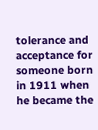tolerance and acceptance for someone born in 1911 when he became the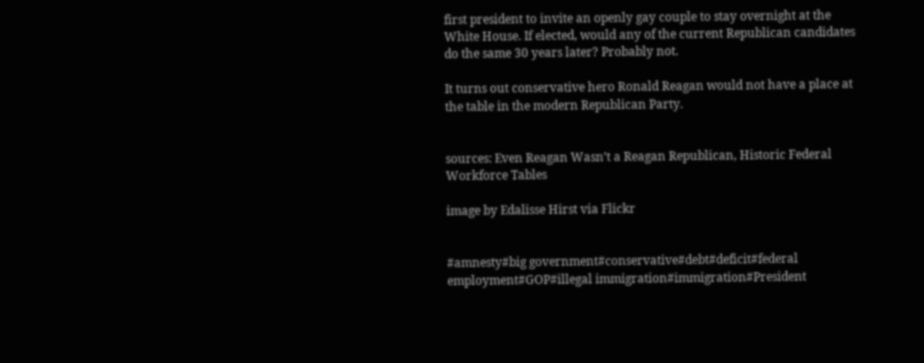first president to invite an openly gay couple to stay overnight at the White House. If elected, would any of the current Republican candidates do the same 30 years later? Probably not.

It turns out conservative hero Ronald Reagan would not have a place at the table in the modern Republican Party.


sources: Even Reagan Wasn’t a Reagan Republican, Historic Federal Workforce Tables

image by Edalisse Hirst via Flickr


#amnesty#big government#conservative#debt#deficit#federal employment#GOP#illegal immigration#immigration#President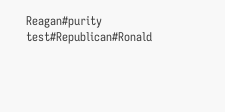Reagan#purity test#Republican#Ronald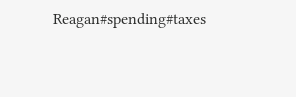Reagan#spending#taxes